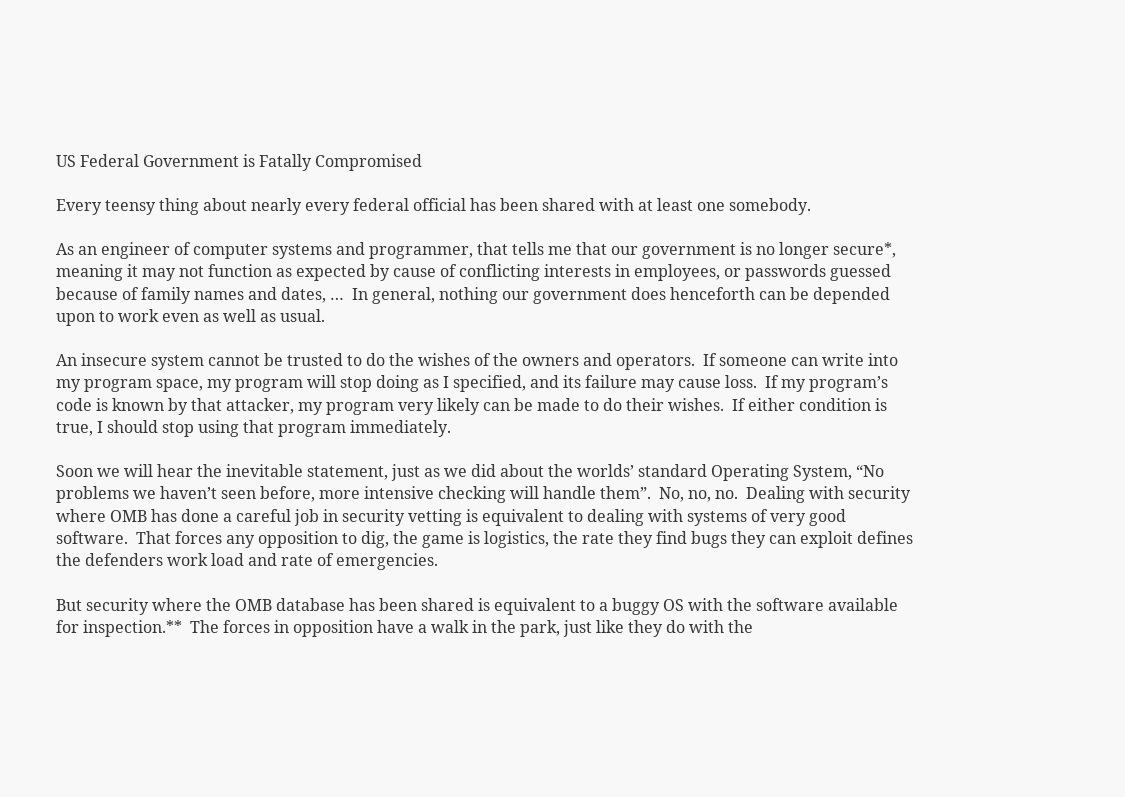US Federal Government is Fatally Compromised

Every teensy thing about nearly every federal official has been shared with at least one somebody.

As an engineer of computer systems and programmer, that tells me that our government is no longer secure*, meaning it may not function as expected by cause of conflicting interests in employees, or passwords guessed because of family names and dates, …  In general, nothing our government does henceforth can be depended upon to work even as well as usual.

An insecure system cannot be trusted to do the wishes of the owners and operators.  If someone can write into my program space, my program will stop doing as I specified, and its failure may cause loss.  If my program’s code is known by that attacker, my program very likely can be made to do their wishes.  If either condition is true, I should stop using that program immediately.

Soon we will hear the inevitable statement, just as we did about the worlds’ standard Operating System, “No problems we haven’t seen before, more intensive checking will handle them”.  No, no, no.  Dealing with security where OMB has done a careful job in security vetting is equivalent to dealing with systems of very good software.  That forces any opposition to dig, the game is logistics, the rate they find bugs they can exploit defines the defenders work load and rate of emergencies.

But security where the OMB database has been shared is equivalent to a buggy OS with the software available for inspection.**  The forces in opposition have a walk in the park, just like they do with the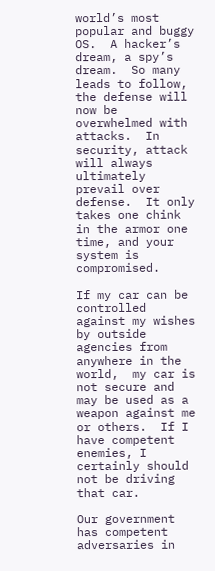world’s most popular and buggy OS.  A hacker’s dream, a spy’s dream.  So many leads to follow, the defense will now be overwhelmed with attacks.  In security, attack will always ultimately prevail over defense.  It only takes one chink in the armor one time, and your system is compromised.

If my car can be controlled against my wishes by outside agencies from anywhere in the world,  my car is not secure and may be used as a weapon against me or others.  If I have competent enemies, I certainly should not be driving that car.

Our government has competent adversaries in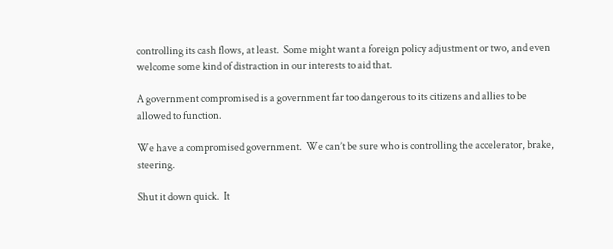controlling its cash flows, at least.  Some might want a foreign policy adjustment or two, and even welcome some kind of distraction in our interests to aid that.

A government compromised is a government far too dangerous to its citizens and allies to be allowed to function.

We have a compromised government.  We can’t be sure who is controlling the accelerator, brake, steering.

Shut it down quick.  It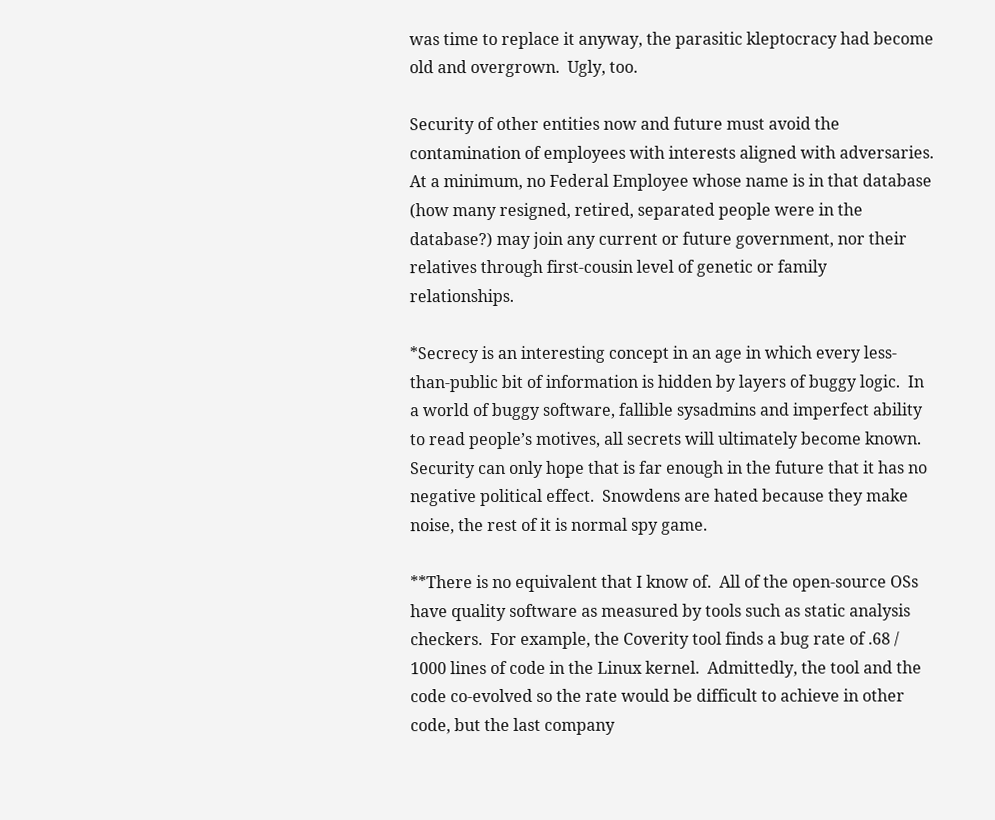was time to replace it anyway, the parasitic kleptocracy had become old and overgrown.  Ugly, too.

Security of other entities now and future must avoid the contamination of employees with interests aligned with adversaries.  At a minimum, no Federal Employee whose name is in that database (how many resigned, retired, separated people were in the database?) may join any current or future government, nor their relatives through first-cousin level of genetic or family relationships.

*Secrecy is an interesting concept in an age in which every less-than-public bit of information is hidden by layers of buggy logic.  In a world of buggy software, fallible sysadmins and imperfect ability to read people’s motives, all secrets will ultimately become known.  Security can only hope that is far enough in the future that it has no negative political effect.  Snowdens are hated because they make noise, the rest of it is normal spy game.

**There is no equivalent that I know of.  All of the open-source OSs have quality software as measured by tools such as static analysis checkers.  For example, the Coverity tool finds a bug rate of .68 / 1000 lines of code in the Linux kernel.  Admittedly, the tool and the code co-evolved so the rate would be difficult to achieve in other code, but the last company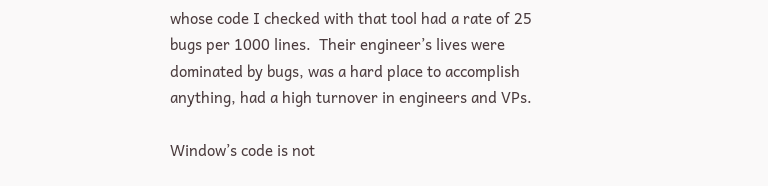whose code I checked with that tool had a rate of 25 bugs per 1000 lines.  Their engineer’s lives were dominated by bugs, was a hard place to accomplish anything, had a high turnover in engineers and VPs.

Window’s code is not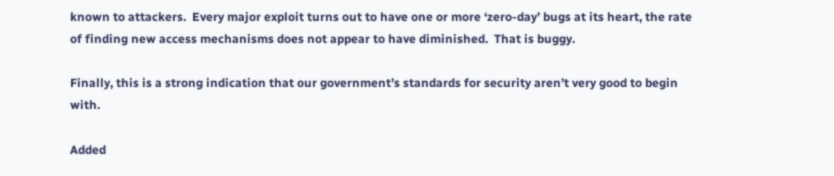known to attackers.  Every major exploit turns out to have one or more ‘zero-day’ bugs at its heart, the rate of finding new access mechanisms does not appear to have diminished.  That is buggy.

Finally, this is a strong indication that our government’s standards for security aren’t very good to begin with.

Added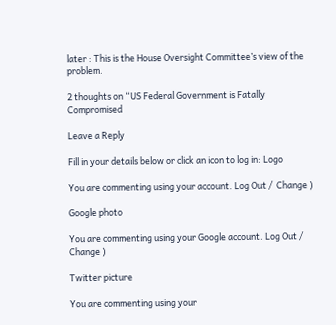later : This is the House Oversight Committee’s view of the problem.

2 thoughts on “US Federal Government is Fatally Compromised

Leave a Reply

Fill in your details below or click an icon to log in: Logo

You are commenting using your account. Log Out /  Change )

Google photo

You are commenting using your Google account. Log Out /  Change )

Twitter picture

You are commenting using your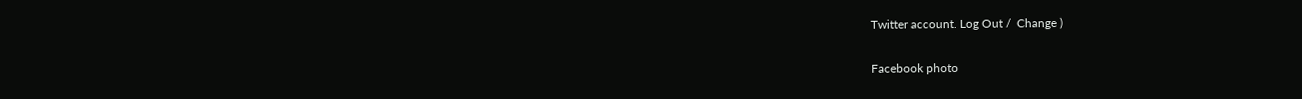Twitter account. Log Out /  Change )

Facebook photo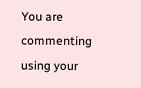You are commenting using your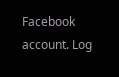Facebook account. Log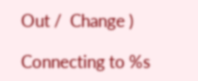Out /  Change )

Connecting to %s